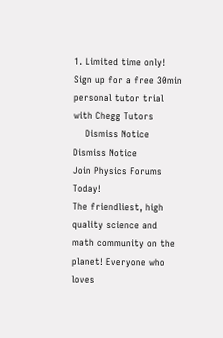1. Limited time only! Sign up for a free 30min personal tutor trial with Chegg Tutors
    Dismiss Notice
Dismiss Notice
Join Physics Forums Today!
The friendliest, high quality science and math community on the planet! Everyone who loves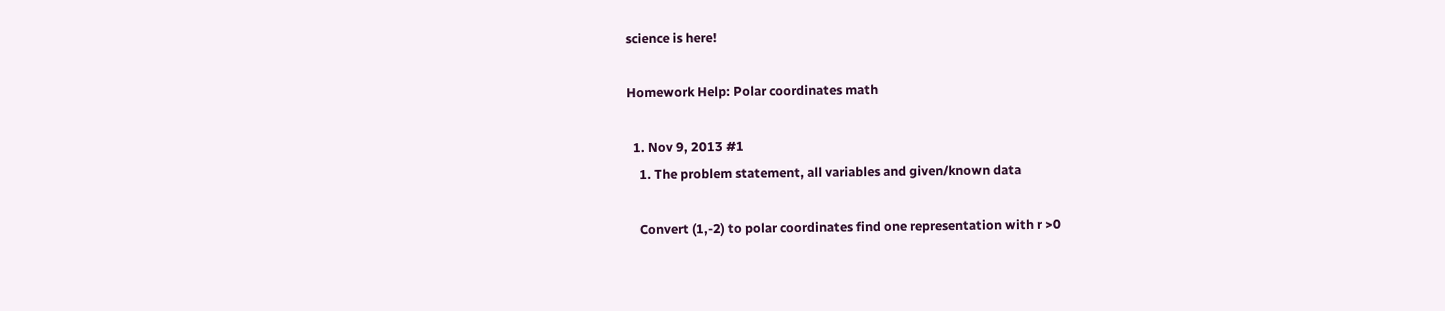science is here!

Homework Help: Polar coordinates math

  1. Nov 9, 2013 #1
    1. The problem statement, all variables and given/known data

    Convert (1,-2) to polar coordinates find one representation with r >0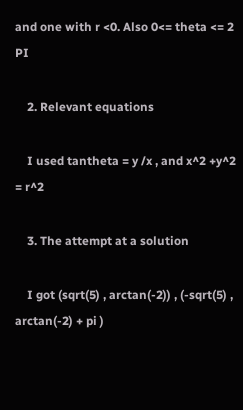and one with r <0. Also 0<= theta <= 2 PI

    2. Relevant equations

    I used tantheta = y /x , and x^2 +y^2 = r^2

    3. The attempt at a solution

    I got (sqrt(5) , arctan(-2)) , (-sqrt(5) , arctan(-2) + pi )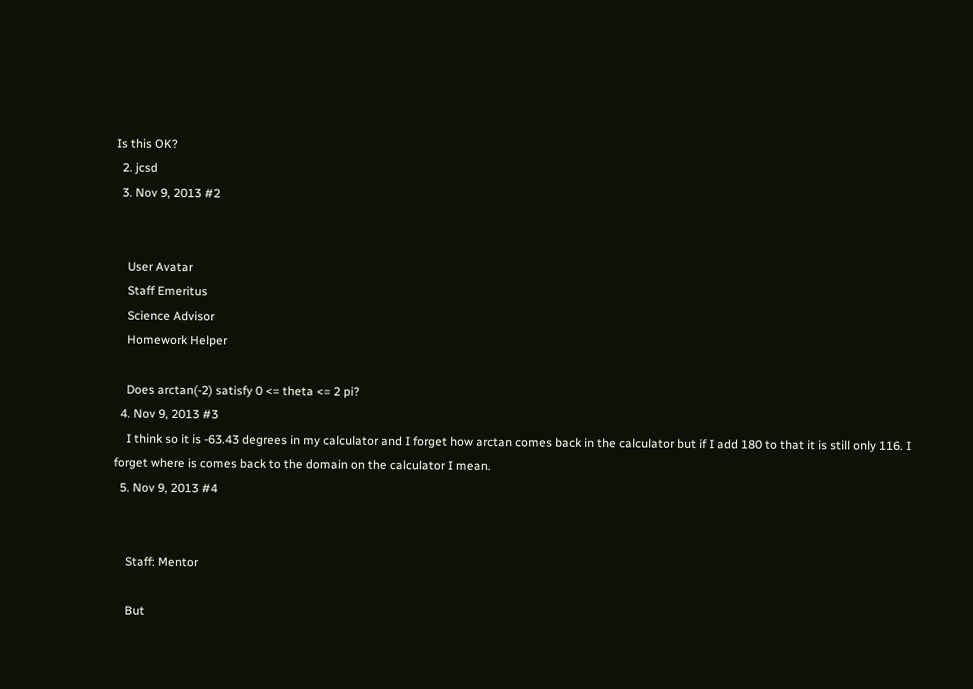Is this OK?
  2. jcsd
  3. Nov 9, 2013 #2


    User Avatar
    Staff Emeritus
    Science Advisor
    Homework Helper

    Does arctan(-2) satisfy 0 <= theta <= 2 pi?
  4. Nov 9, 2013 #3
    I think so it is -63.43 degrees in my calculator and I forget how arctan comes back in the calculator but if I add 180 to that it is still only 116. I forget where is comes back to the domain on the calculator I mean.
  5. Nov 9, 2013 #4


    Staff: Mentor

    But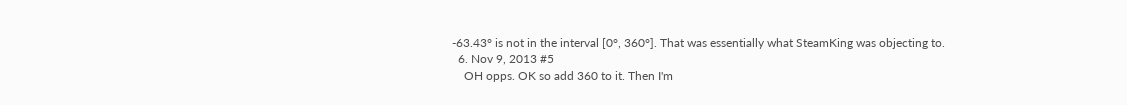-63.43° is not in the interval [0°, 360°]. That was essentially what SteamKing was objecting to.
  6. Nov 9, 2013 #5
    OH opps. OK so add 360 to it. Then I'm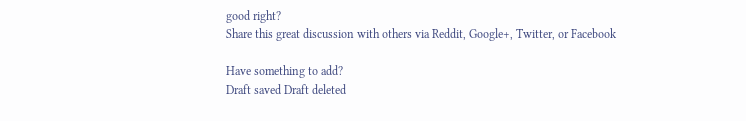good right?
Share this great discussion with others via Reddit, Google+, Twitter, or Facebook

Have something to add?
Draft saved Draft deleted